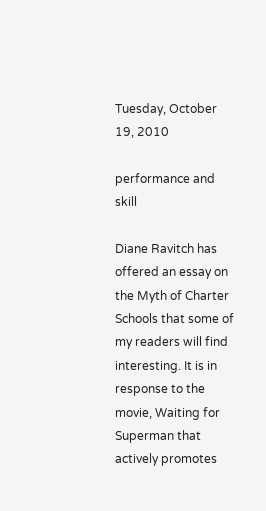Tuesday, October 19, 2010

performance and skill

Diane Ravitch has offered an essay on the Myth of Charter Schools that some of my readers will find interesting. It is in response to the movie, Waiting for Superman that actively promotes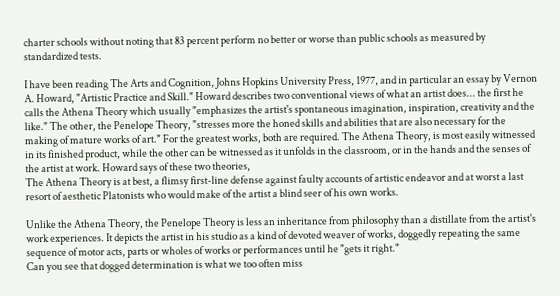charter schools without noting that 83 percent perform no better or worse than public schools as measured by standardized tests.

I have been reading The Arts and Cognition, Johns Hopkins University Press, 1977, and in particular an essay by Vernon A. Howard, "Artistic Practice and Skill." Howard describes two conventional views of what an artist does... the first he calls the Athena Theory which usually "emphasizes the artist's spontaneous imagination, inspiration, creativity and the like." The other, the Penelope Theory, "stresses more the honed skills and abilities that are also necessary for the making of mature works of art." For the greatest works, both are required. The Athena Theory, is most easily witnessed in its finished product, while the other can be witnessed as it unfolds in the classroom, or in the hands and the senses of the artist at work. Howard says of these two theories,
The Athena Theory is at best, a flimsy first-line defense against faulty accounts of artistic endeavor and at worst a last resort of aesthetic Platonists who would make of the artist a blind seer of his own works.

Unlike the Athena Theory, the Penelope Theory is less an inheritance from philosophy than a distillate from the artist's work experiences. It depicts the artist in his studio as a kind of devoted weaver of works, doggedly repeating the same sequence of motor acts, parts or wholes of works or performances until he "gets it right."
Can you see that dogged determination is what we too often miss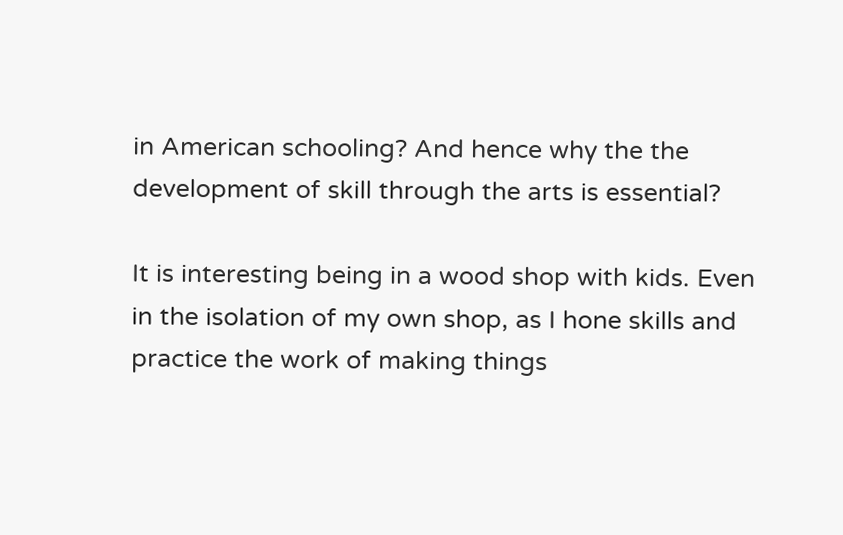in American schooling? And hence why the the development of skill through the arts is essential?

It is interesting being in a wood shop with kids. Even in the isolation of my own shop, as I hone skills and practice the work of making things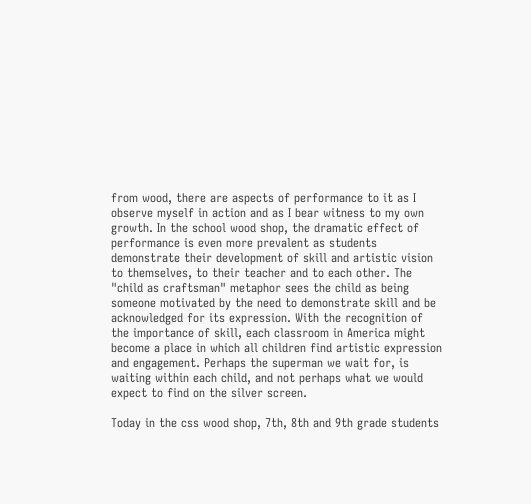from wood, there are aspects of performance to it as I observe myself in action and as I bear witness to my own growth. In the school wood shop, the dramatic effect of performance is even more prevalent as students demonstrate their development of skill and artistic vision to themselves, to their teacher and to each other. The "child as craftsman" metaphor sees the child as being someone motivated by the need to demonstrate skill and be acknowledged for its expression. With the recognition of the importance of skill, each classroom in America might become a place in which all children find artistic expression and engagement. Perhaps the superman we wait for, is waiting within each child, and not perhaps what we would expect to find on the silver screen.

Today in the css wood shop, 7th, 8th and 9th grade students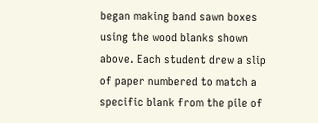began making band sawn boxes using the wood blanks shown above. Each student drew a slip of paper numbered to match a specific blank from the pile of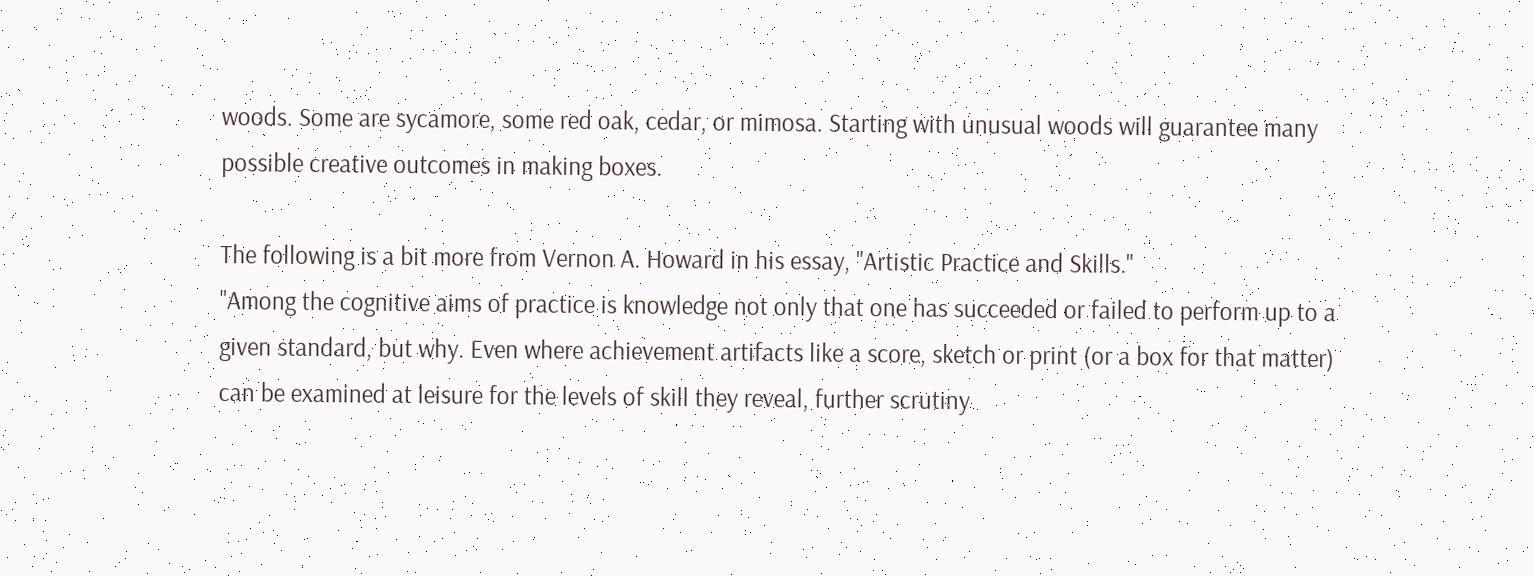woods. Some are sycamore, some red oak, cedar, or mimosa. Starting with unusual woods will guarantee many possible creative outcomes in making boxes.

The following is a bit more from Vernon A. Howard in his essay, "Artistic Practice and Skills."
"Among the cognitive aims of practice is knowledge not only that one has succeeded or failed to perform up to a given standard, but why. Even where achievement artifacts like a score, sketch or print (or a box for that matter) can be examined at leisure for the levels of skill they reveal, further scrutiny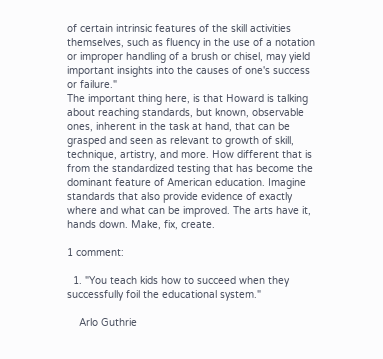of certain intrinsic features of the skill activities themselves, such as fluency in the use of a notation or improper handling of a brush or chisel, may yield important insights into the causes of one's success or failure."
The important thing here, is that Howard is talking about reaching standards, but known, observable ones, inherent in the task at hand, that can be grasped and seen as relevant to growth of skill, technique, artistry, and more. How different that is from the standardized testing that has become the dominant feature of American education. Imagine standards that also provide evidence of exactly where and what can be improved. The arts have it, hands down. Make, fix, create.

1 comment:

  1. "You teach kids how to succeed when they successfully foil the educational system."

    Arlo Guthrie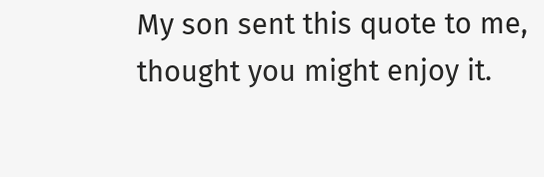My son sent this quote to me, thought you might enjoy it.